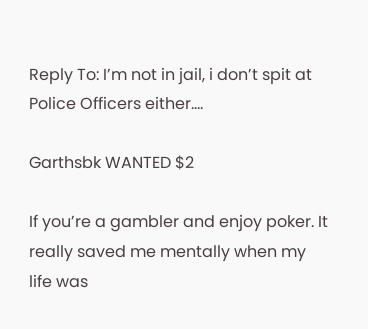Reply To: I’m not in jail, i don’t spit at Police Officers either….

Garthsbk WANTED $2

If you’re a gambler and enjoy poker. It really saved me mentally when my life was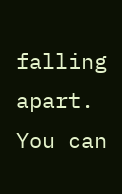falling apart. You can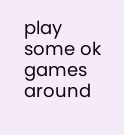play some ok games around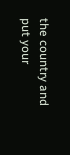the country and put your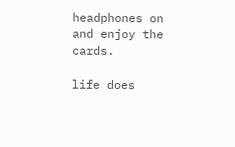headphones on and enjoy the cards.

life does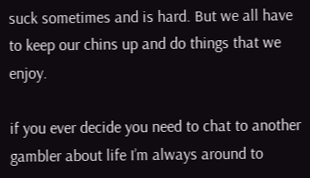suck sometimes and is hard. But we all have to keep our chins up and do things that we enjoy.

if you ever decide you need to chat to another gambler about life I’m always around to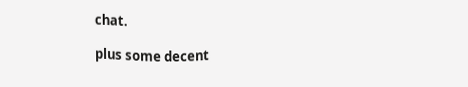chat.

plus some decent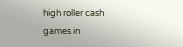high roller cash games in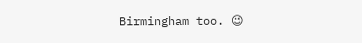Birmingham too. 😉